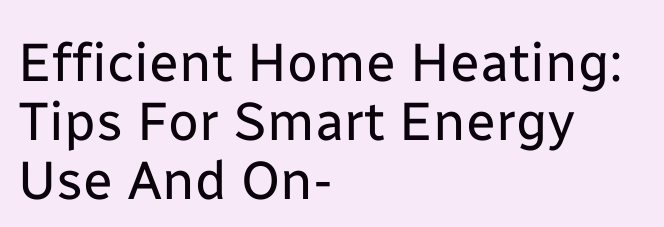Efficient Home Heating: Tips For Smart Energy Use And On-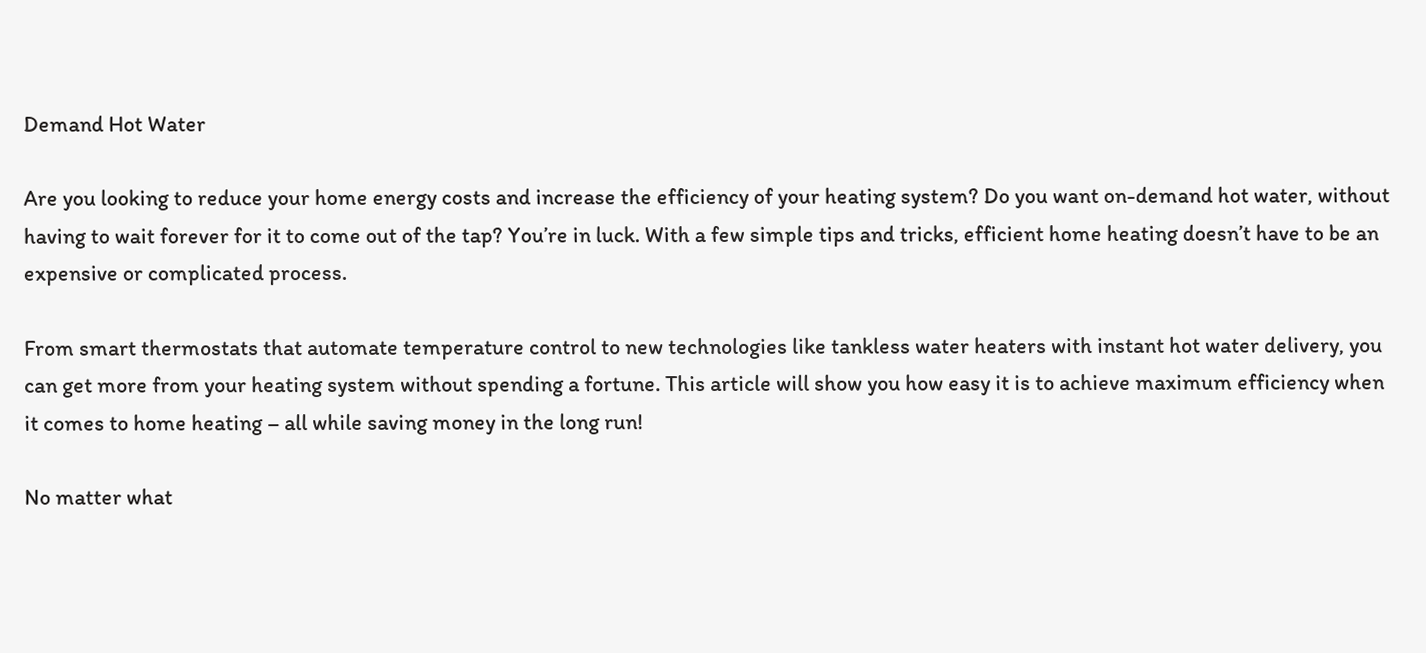Demand Hot Water

Are you looking to reduce your home energy costs and increase the efficiency of your heating system? Do you want on-demand hot water, without having to wait forever for it to come out of the tap? You’re in luck. With a few simple tips and tricks, efficient home heating doesn’t have to be an expensive or complicated process.

From smart thermostats that automate temperature control to new technologies like tankless water heaters with instant hot water delivery, you can get more from your heating system without spending a fortune. This article will show you how easy it is to achieve maximum efficiency when it comes to home heating – all while saving money in the long run!

No matter what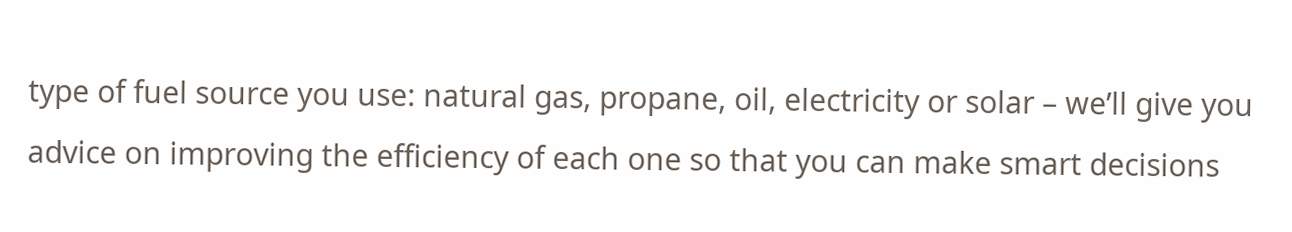type of fuel source you use: natural gas, propane, oil, electricity or solar – we’ll give you advice on improving the efficiency of each one so that you can make smart decisions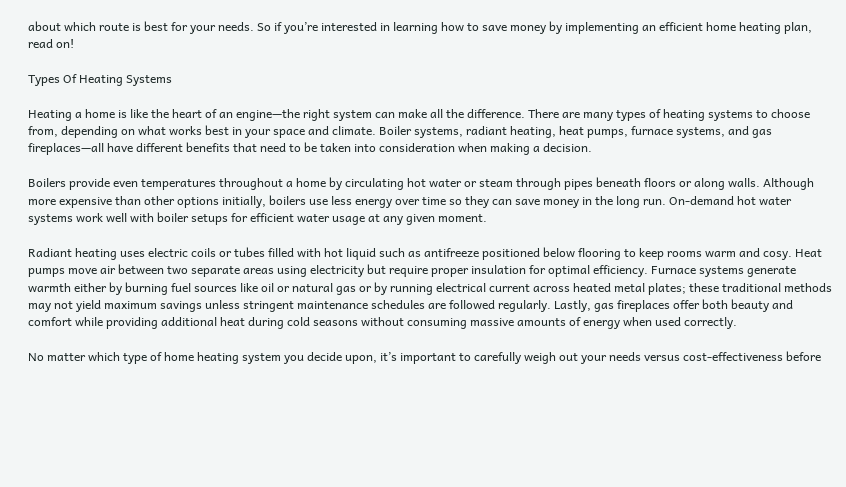about which route is best for your needs. So if you’re interested in learning how to save money by implementing an efficient home heating plan, read on!

Types Of Heating Systems

Heating a home is like the heart of an engine—the right system can make all the difference. There are many types of heating systems to choose from, depending on what works best in your space and climate. Boiler systems, radiant heating, heat pumps, furnace systems, and gas fireplaces—all have different benefits that need to be taken into consideration when making a decision.

Boilers provide even temperatures throughout a home by circulating hot water or steam through pipes beneath floors or along walls. Although more expensive than other options initially, boilers use less energy over time so they can save money in the long run. On-demand hot water systems work well with boiler setups for efficient water usage at any given moment.

Radiant heating uses electric coils or tubes filled with hot liquid such as antifreeze positioned below flooring to keep rooms warm and cosy. Heat pumps move air between two separate areas using electricity but require proper insulation for optimal efficiency. Furnace systems generate warmth either by burning fuel sources like oil or natural gas or by running electrical current across heated metal plates; these traditional methods may not yield maximum savings unless stringent maintenance schedules are followed regularly. Lastly, gas fireplaces offer both beauty and comfort while providing additional heat during cold seasons without consuming massive amounts of energy when used correctly.

No matter which type of home heating system you decide upon, it’s important to carefully weigh out your needs versus cost-effectiveness before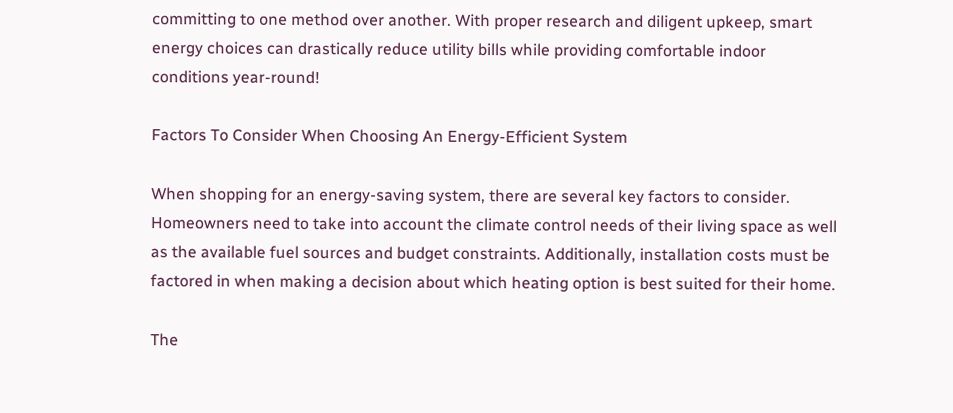committing to one method over another. With proper research and diligent upkeep, smart energy choices can drastically reduce utility bills while providing comfortable indoor conditions year-round!

Factors To Consider When Choosing An Energy-Efficient System

When shopping for an energy-saving system, there are several key factors to consider. Homeowners need to take into account the climate control needs of their living space as well as the available fuel sources and budget constraints. Additionally, installation costs must be factored in when making a decision about which heating option is best suited for their home.

The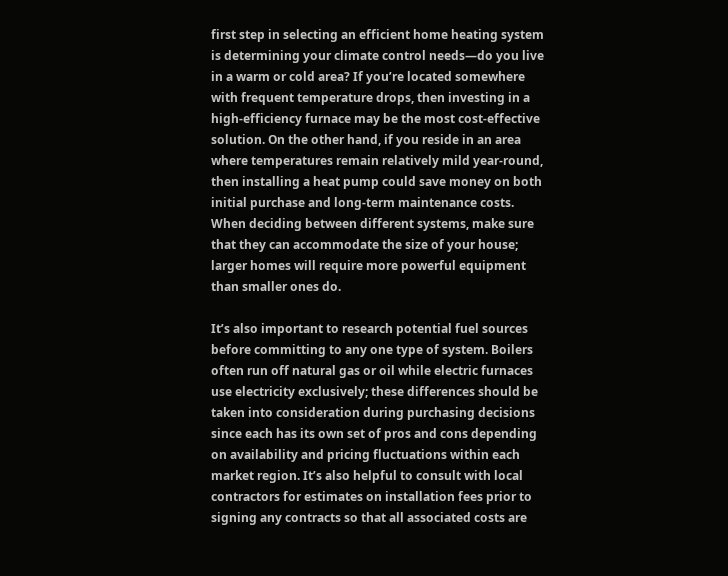first step in selecting an efficient home heating system is determining your climate control needs—do you live in a warm or cold area? If you’re located somewhere with frequent temperature drops, then investing in a high-efficiency furnace may be the most cost-effective solution. On the other hand, if you reside in an area where temperatures remain relatively mild year-round, then installing a heat pump could save money on both initial purchase and long-term maintenance costs. When deciding between different systems, make sure that they can accommodate the size of your house; larger homes will require more powerful equipment than smaller ones do.

It’s also important to research potential fuel sources before committing to any one type of system. Boilers often run off natural gas or oil while electric furnaces use electricity exclusively; these differences should be taken into consideration during purchasing decisions since each has its own set of pros and cons depending on availability and pricing fluctuations within each market region. It’s also helpful to consult with local contractors for estimates on installation fees prior to signing any contracts so that all associated costs are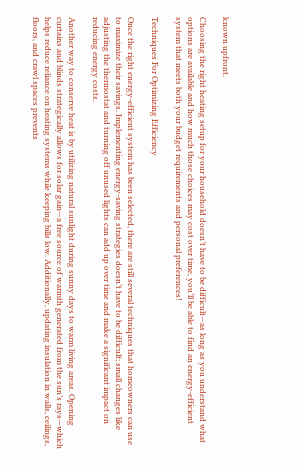known upfront.

Choosing the right heating setup for your household doesn’t have to be difficult—as long as you understand what options are available and how much those choices may cost over time, you’ll be able to find an energy-efficient system that meets both your budget requirements and personal preferences!

Techniques For Optimizing Efficiency

Once the right energy-efficient system has been selected, there are still several techniques that homeowners can use to maximize their savings. Implementing energy-saving strategies doesn’t have to be difficult; small changes like adjusting the thermostat and turning off unused lights can add up over time and make a significant impact on reducing energy costs.

Another way to conserve heat is by utilizing natural sunlight during sunny days to warm living areas. Opening curtains and blinds strategically allows for solar gain—a free source of warmth generated from the sun’s rays—which helps reduce reliance on heating systems while keeping bills low. Additionally, updating insulation in walls, ceilings, floors, and crawl spaces prevents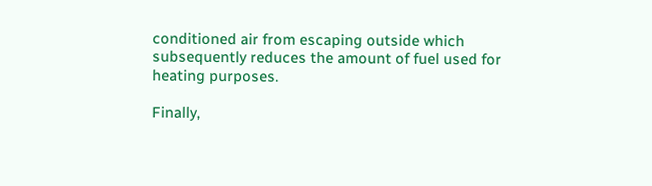conditioned air from escaping outside which subsequently reduces the amount of fuel used for heating purposes.

Finally,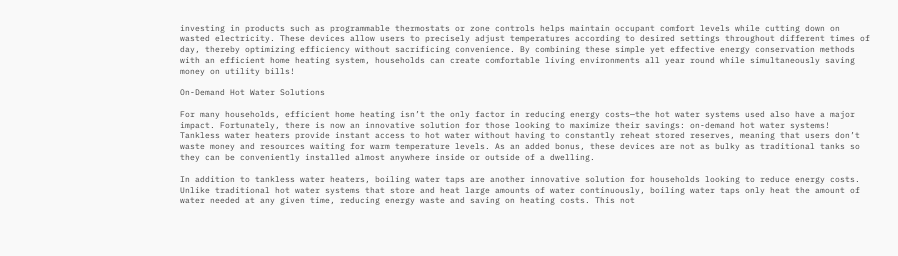investing in products such as programmable thermostats or zone controls helps maintain occupant comfort levels while cutting down on wasted electricity. These devices allow users to precisely adjust temperatures according to desired settings throughout different times of day, thereby optimizing efficiency without sacrificing convenience. By combining these simple yet effective energy conservation methods with an efficient home heating system, households can create comfortable living environments all year round while simultaneously saving money on utility bills!

On-Demand Hot Water Solutions

For many households, efficient home heating isn’t the only factor in reducing energy costs—the hot water systems used also have a major impact. Fortunately, there is now an innovative solution for those looking to maximize their savings: on-demand hot water systems! Tankless water heaters provide instant access to hot water without having to constantly reheat stored reserves, meaning that users don’t waste money and resources waiting for warm temperature levels. As an added bonus, these devices are not as bulky as traditional tanks so they can be conveniently installed almost anywhere inside or outside of a dwelling.

In addition to tankless water heaters, boiling water taps are another innovative solution for households looking to reduce energy costs. Unlike traditional hot water systems that store and heat large amounts of water continuously, boiling water taps only heat the amount of water needed at any given time, reducing energy waste and saving on heating costs. This not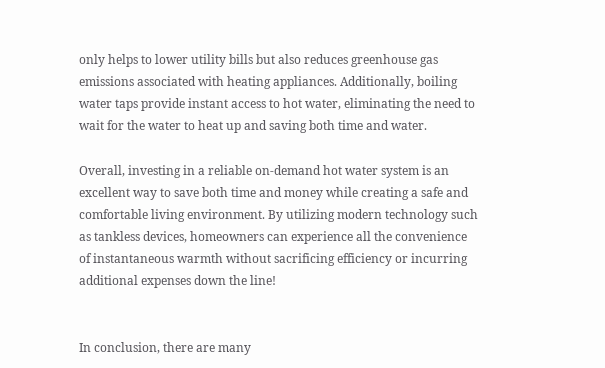only helps to lower utility bills but also reduces greenhouse gas emissions associated with heating appliances. Additionally, boiling water taps provide instant access to hot water, eliminating the need to wait for the water to heat up and saving both time and water.

Overall, investing in a reliable on-demand hot water system is an excellent way to save both time and money while creating a safe and comfortable living environment. By utilizing modern technology such as tankless devices, homeowners can experience all the convenience of instantaneous warmth without sacrificing efficiency or incurring additional expenses down the line!


In conclusion, there are many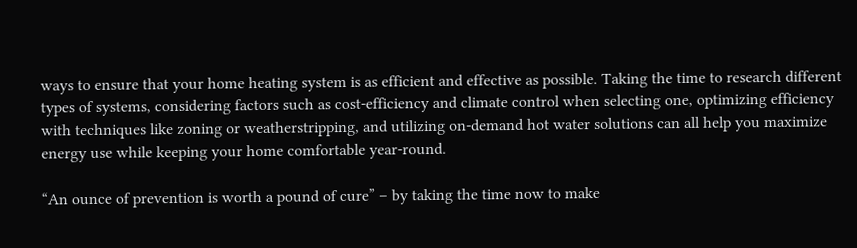ways to ensure that your home heating system is as efficient and effective as possible. Taking the time to research different types of systems, considering factors such as cost-efficiency and climate control when selecting one, optimizing efficiency with techniques like zoning or weatherstripping, and utilizing on-demand hot water solutions can all help you maximize energy use while keeping your home comfortable year-round.

“An ounce of prevention is worth a pound of cure” – by taking the time now to make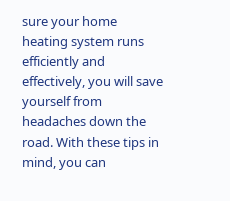sure your home heating system runs efficiently and effectively, you will save yourself from headaches down the road. With these tips in mind, you can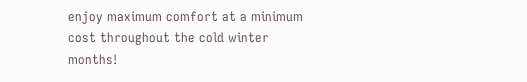enjoy maximum comfort at a minimum cost throughout the cold winter months!